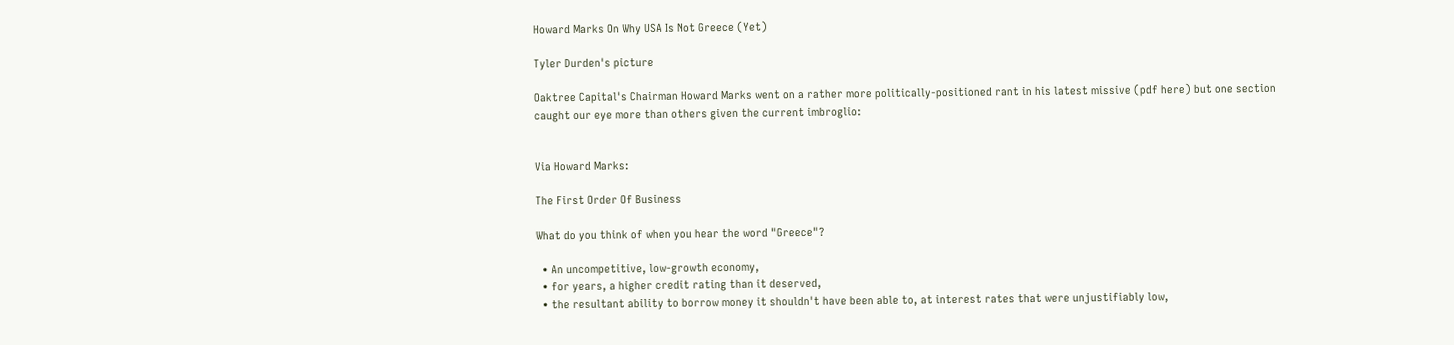Howard Marks On Why USA Is Not Greece (Yet)

Tyler Durden's picture

Oaktree Capital's Chairman Howard Marks went on a rather more politically-positioned rant in his latest missive (pdf here) but one section caught our eye more than others given the current imbroglio:


Via Howard Marks:

The First Order Of Business

What do you think of when you hear the word "Greece"?

  • An uncompetitive, low-growth economy,
  • for years, a higher credit rating than it deserved,
  • the resultant ability to borrow money it shouldn't have been able to, at interest rates that were unjustifiably low,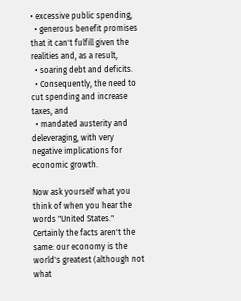• excessive public spending,
  • generous benefit promises that it can't fulfill given the realities and, as a result,
  • soaring debt and deficits.
  • Consequently, the need to cut spending and increase taxes, and
  • mandated austerity and deleveraging, with very negative implications for economic growth.

Now ask yourself what you think of when you hear the words "United States." Certainly the facts aren't the same: our economy is the world's greatest (although not what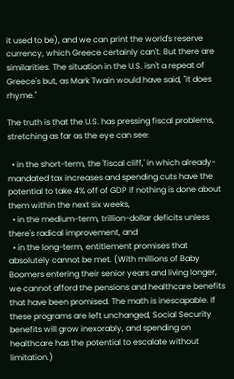it used to be), and we can print the world's reserve currency, which Greece certainly can't. But there are similarities. The situation in the U.S. isn't a repeat of Greece's but, as Mark Twain would have said, "it does rhyme."

The truth is that the U.S. has pressing fiscal problems, stretching as far as the eye can see:

  • in the short-term, the 'fiscal cliff,' in which already-mandated tax increases and spending cuts have the potential to take 4% off of GDP if nothing is done about them within the next six weeks,
  • in the medium-term, trillion-dollar deficits unless there's radical improvement, and
  • in the long-term, entitlement promises that absolutely cannot be met. (With millions of Baby Boomers entering their senior years and living longer, we cannot afford the pensions and healthcare benefits that have been promised. The math is inescapable. If these programs are left unchanged, Social Security benefits will grow inexorably, and spending on healthcare has the potential to escalate without limitation.)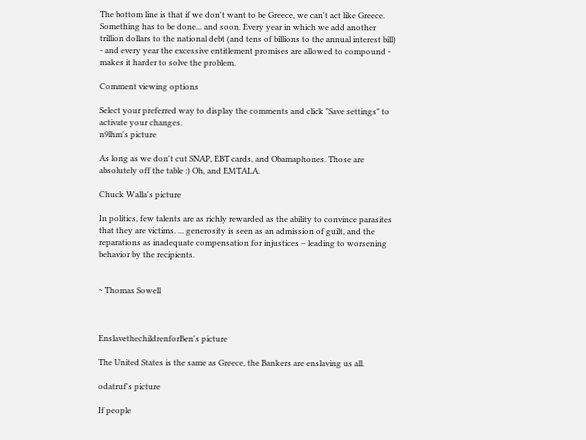The bottom line is that if we don't want to be Greece, we can't act like Greece. Something has to be done... and soon. Every year in which we add another trillion dollars to the national debt (and tens of billions to the annual interest bill) - and every year the excessive entitlement promises are allowed to compound - makes it harder to solve the problem.

Comment viewing options

Select your preferred way to display the comments and click "Save settings" to activate your changes.
n9lhm's picture

As long as we don't cut SNAP, EBT cards, and Obamaphones. Those are absolutely off the table :) Oh, and EMTALA.

Chuck Walla's picture

In politics, few talents are as richly rewarded as the ability to convince parasites that they are victims. ... generosity is seen as an admission of guilt, and the reparations as inadequate compensation for injustices – leading to worsening behavior by the recipients.


~ Thomas Sowell



EnslavethechildrenforBen's picture

The United States is the same as Greece, the Bankers are enslaving us all.

odatruf's picture

If people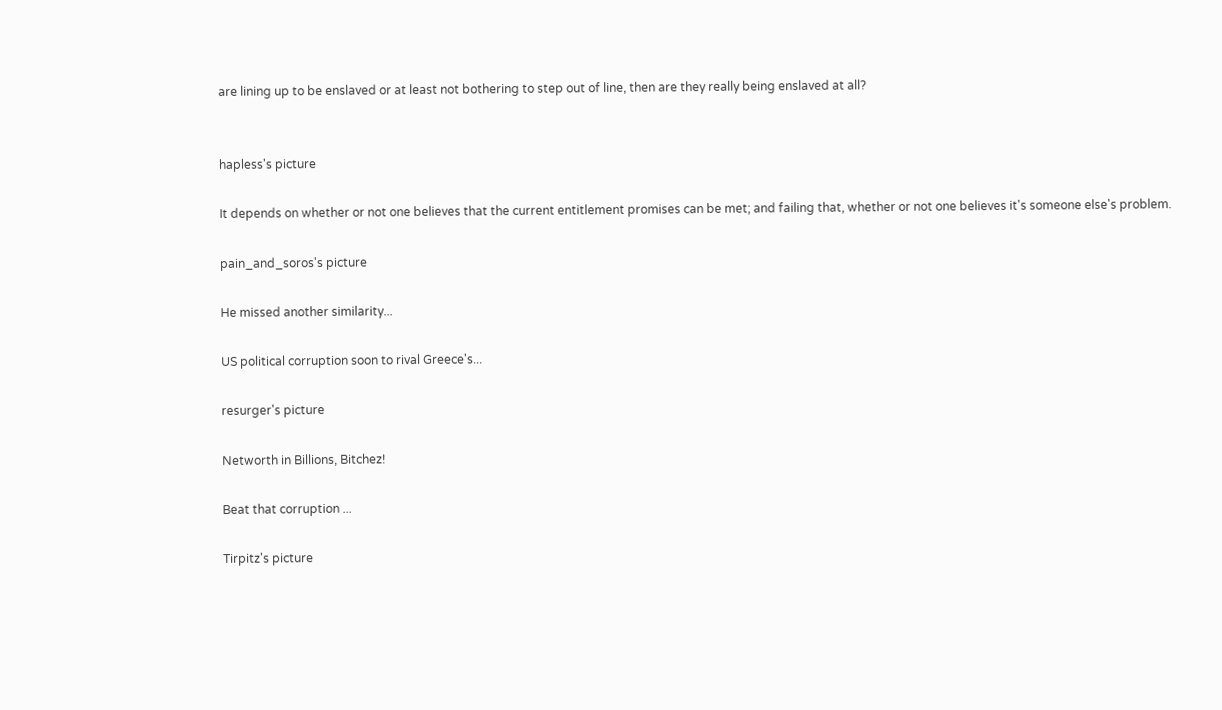are lining up to be enslaved or at least not bothering to step out of line, then are they really being enslaved at all?


hapless's picture

It depends on whether or not one believes that the current entitlement promises can be met; and failing that, whether or not one believes it's someone else's problem.

pain_and_soros's picture

He missed another similarity...

US political corruption soon to rival Greece's...

resurger's picture

Networth in Billions, Bitchez!

Beat that corruption ...

Tirpitz's picture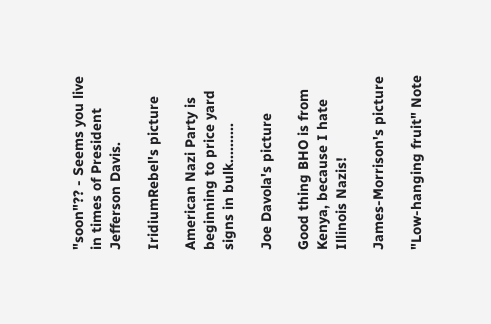"soon"?? - Seems you live in times of President Jefferson Davis.

IridiumRebel's picture

American Nazi Party is beginning to price yard signs in bulk..........

Joe Davola's picture

Good thing BHO is from Kenya, because I hate Illinois Nazis!

James-Morrison's picture

"Low-hanging fruit" Note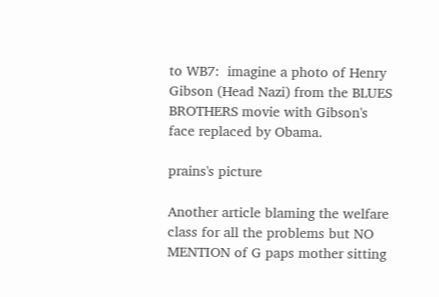to WB7:  imagine a photo of Henry Gibson (Head Nazi) from the BLUES BROTHERS movie with Gibson's face replaced by Obama.

prains's picture

Another article blaming the welfare class for all the problems but NO MENTION of G paps mother sitting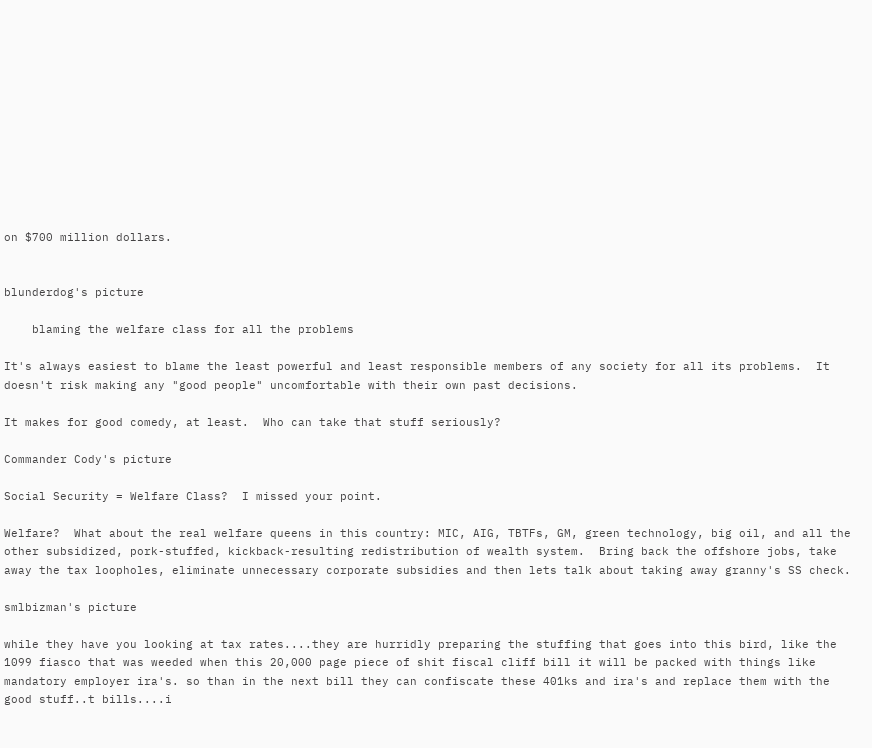on $700 million dollars.


blunderdog's picture

    blaming the welfare class for all the problems

It's always easiest to blame the least powerful and least responsible members of any society for all its problems.  It doesn't risk making any "good people" uncomfortable with their own past decisions.

It makes for good comedy, at least.  Who can take that stuff seriously?

Commander Cody's picture

Social Security = Welfare Class?  I missed your point.

Welfare?  What about the real welfare queens in this country: MIC, AIG, TBTFs, GM, green technology, big oil, and all the other subsidized, pork-stuffed, kickback-resulting redistribution of wealth system.  Bring back the offshore jobs, take away the tax loopholes, eliminate unnecessary corporate subsidies and then lets talk about taking away granny's SS check.

smlbizman's picture

while they have you looking at tax rates....they are hurridly preparing the stuffing that goes into this bird, like the 1099 fiasco that was weeded when this 20,000 page piece of shit fiscal cliff bill it will be packed with things like mandatory employer ira's. so than in the next bill they can confiscate these 401ks and ira's and replace them with the good stuff..t bills....i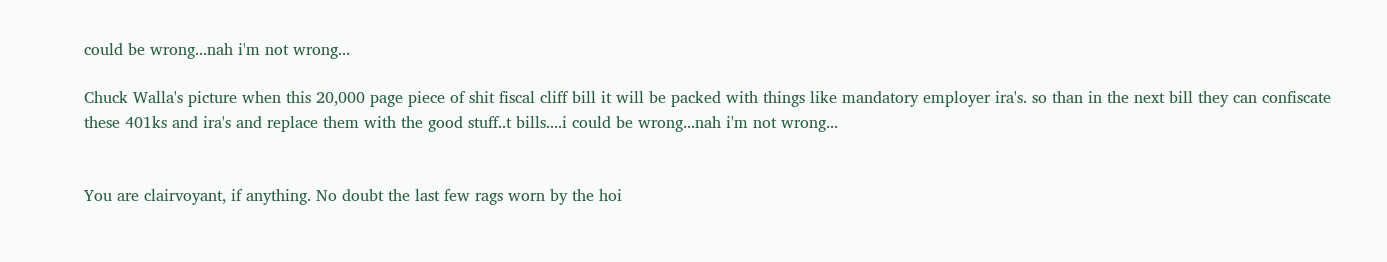could be wrong...nah i'm not wrong...

Chuck Walla's picture when this 20,000 page piece of shit fiscal cliff bill it will be packed with things like mandatory employer ira's. so than in the next bill they can confiscate these 401ks and ira's and replace them with the good stuff..t bills....i could be wrong...nah i'm not wrong...


You are clairvoyant, if anything. No doubt the last few rags worn by the hoi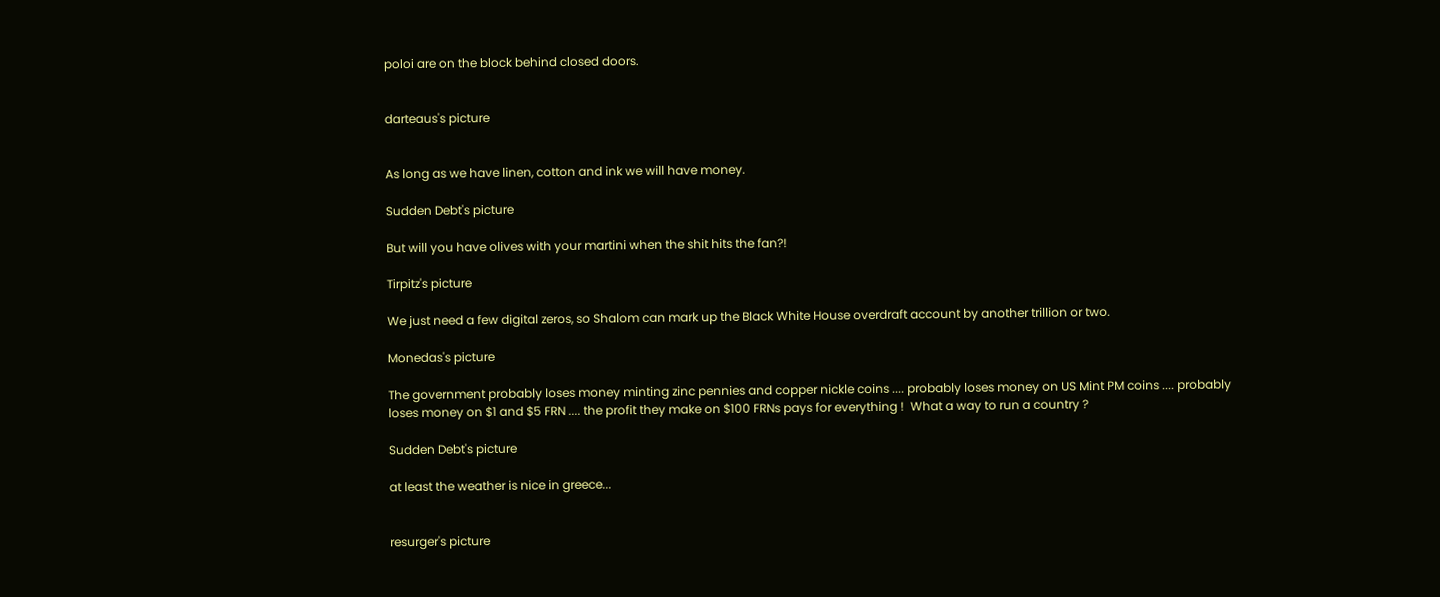poloi are on the block behind closed doors.


darteaus's picture


As long as we have linen, cotton and ink we will have money.

Sudden Debt's picture

But will you have olives with your martini when the shit hits the fan?!

Tirpitz's picture

We just need a few digital zeros, so Shalom can mark up the Black White House overdraft account by another trillion or two.

Monedas's picture

The government probably loses money minting zinc pennies and copper nickle coins .... probably loses money on US Mint PM coins .... probably loses money on $1 and $5 FRN .... the profit they make on $100 FRNs pays for everything !  What a way to run a country ?

Sudden Debt's picture

at least the weather is nice in greece...


resurger's picture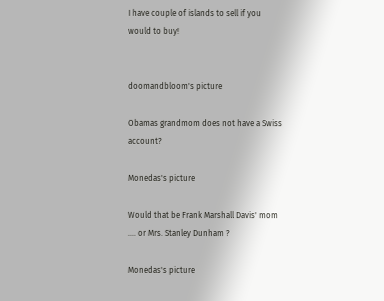I have couple of islands to sell if you would to buy!


doomandbloom's picture

Obamas grandmom does not have a Swiss account?

Monedas's picture

Would that be Frank Marshall Davis' mom .... or Mrs. Stanley Dunham ?

Monedas's picture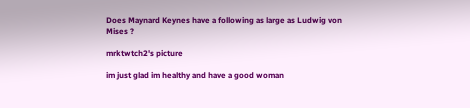Does Maynard Keynes have a following as large as Ludwig von Mises ?

mrktwtch2's picture

im just glad im healthy and have a good woman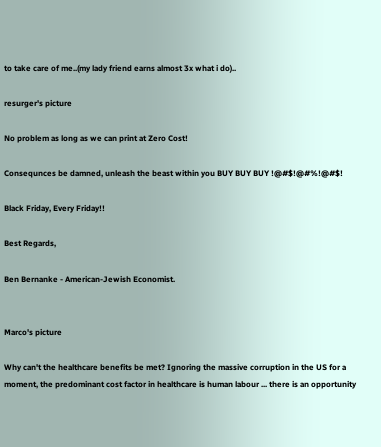to take care of me..(my lady friend earns almost 3x what i do)..

resurger's picture

No problem as long as we can print at Zero Cost!

Consequnces be damned, unleash the beast within you BUY BUY BUY !@#$!@#%!@#$!

Black Friday, Every Friday!!

Best Regards,

Ben Bernanke - American-Jewish Economist.


Marco's picture

Why can't the healthcare benefits be met? Ignoring the massive corruption in the US for a moment, the predominant cost factor in healthcare is human labour ... there is an opportunity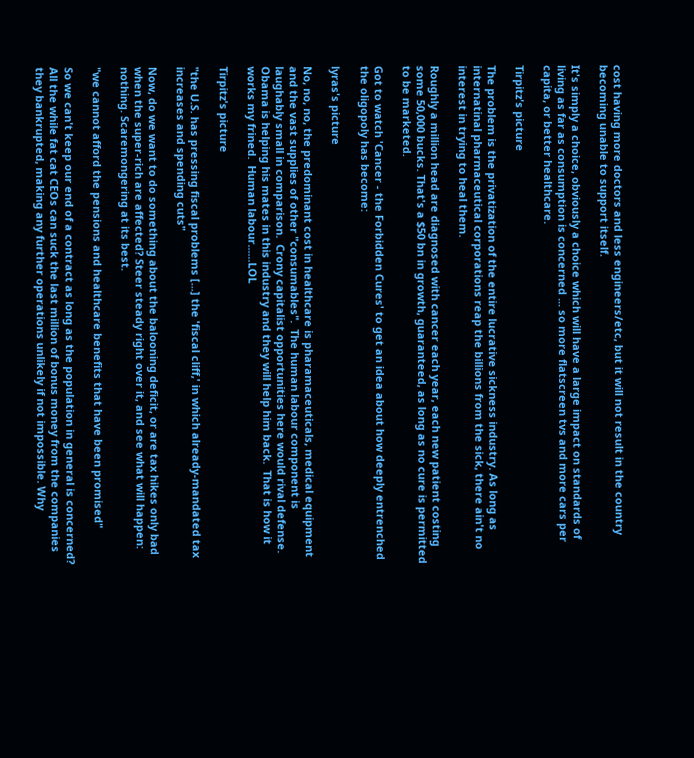cost having more doctors and less engineers/etc, but it will not result in the country becoming unable to support itself.

It's simply a choice, obviously a choice which will have a large impact on standards of living as far as consumption is concerned ... so more flatscreen tvs and more cars per capita, or better healthcare.

Tirpitz's picture

The problem is the privatization of the entire lucrative sickness industry. As long as internatinal pharmaceutical corporations reap the billions from the sick, there ain't no interest in trying to heal them.

Roughly a million head are diagnosed with cancer each year, each new patient costing some 50,000 bucks. That's a $50 bn in growth, guaranteed, as long as no cure is permitted to be marketed.

Got to watch 'Cancer - the Forbidden Cures' to get an idea about how deeply entrenched the oligopoly has become:

lyras's picture

No, no, no, the predominant cost in healthcare is pharamaceuticals, medical equipment and the vast supplies of other "consumables".  The human labour component is laughably small in comparison.  Crony capitalist opportunities here would rival defense.  Obama is helping his mates in this industry and they will help him back.  That is how it works my frined.  Human labour......LOL

Tirpitz's picture

"the U.S. has pressing fiscal problems [...] the 'fiscal cliff,' in which already-mandated tax increases and spending cuts"

Now, do we want to do something about the balooning deficit, or are tax hikes only bad when the super-rich are affected? Steer steady right over it, and see what will happen: nothing. Scaremongering at its best.

"we cannot afford the pensions and healthcare benefits that have been promised"

So we can't keep our end of a contract as long as the population in general is concerned? All the while fat cat CEOs can suck the last million of bonus money from the companies they bankrupted, making any further operations unlikely if not impossible. Why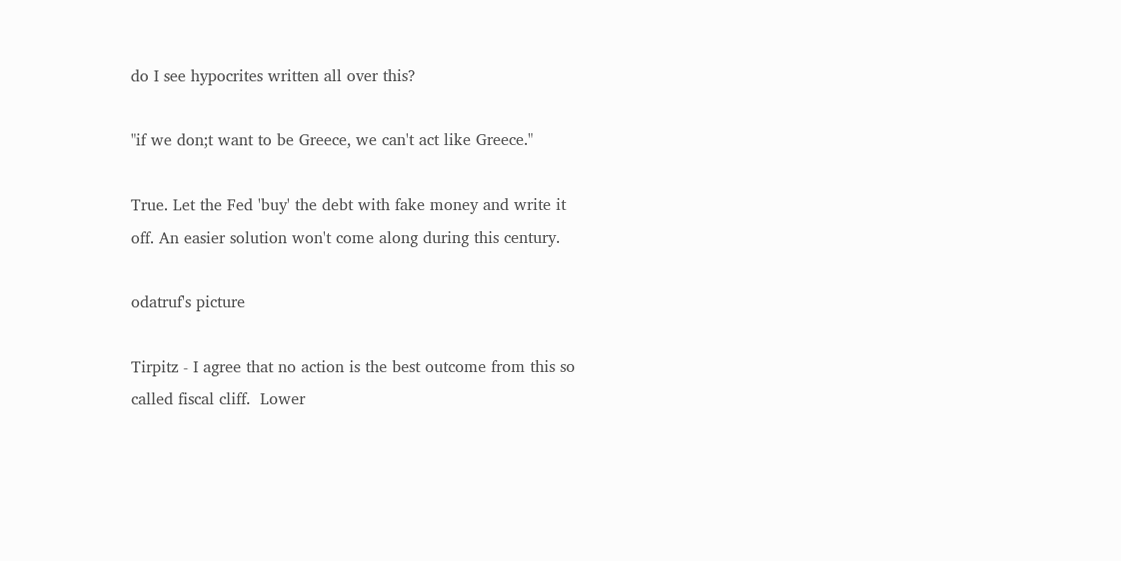do I see hypocrites written all over this?

"if we don;t want to be Greece, we can't act like Greece."

True. Let the Fed 'buy' the debt with fake money and write it off. An easier solution won't come along during this century.

odatruf's picture

Tirpitz - I agree that no action is the best outcome from this so called fiscal cliff.  Lower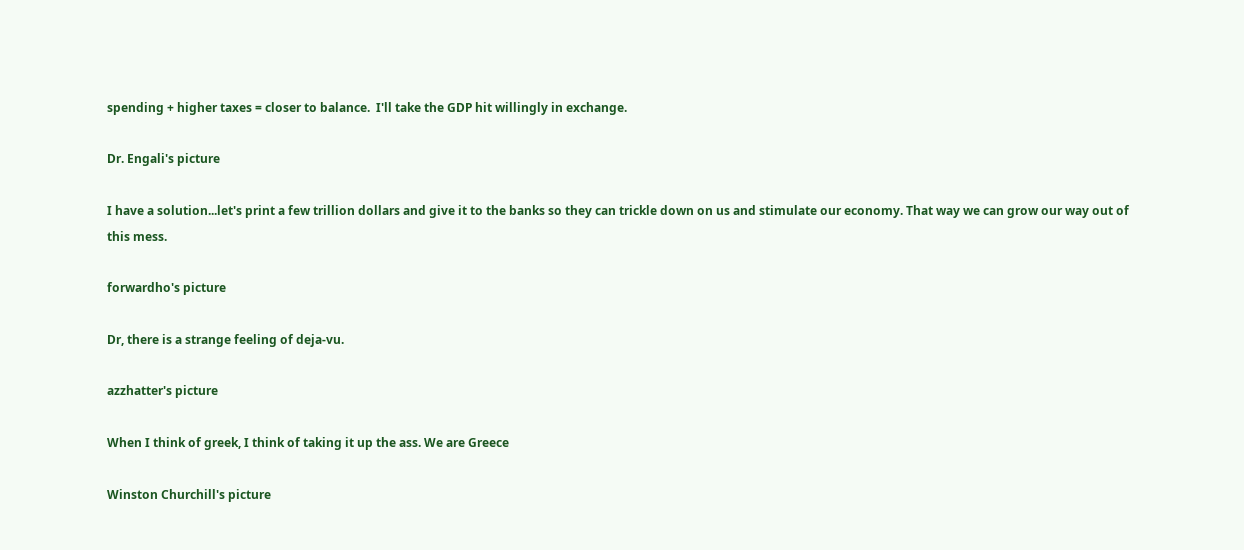spending + higher taxes = closer to balance.  I'll take the GDP hit willingly in exchange.

Dr. Engali's picture

I have a solution...let's print a few trillion dollars and give it to the banks so they can trickle down on us and stimulate our economy. That way we can grow our way out of this mess.

forwardho's picture

Dr, there is a strange feeling of deja-vu.

azzhatter's picture

When I think of greek, I think of taking it up the ass. We are Greece

Winston Churchill's picture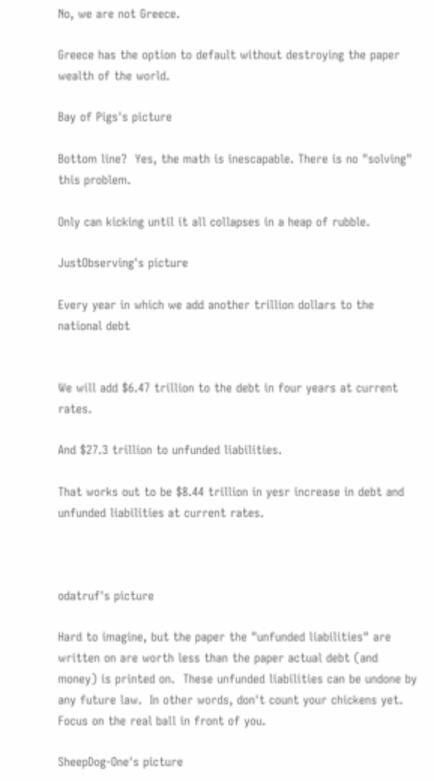No, we are not Greece.

Greece has the option to default without destroying the paper wealth of the world.

Bay of Pigs's picture

Bottom line?  Yes, the math is inescapable. There is no "solving" this problem.

Only can kicking until it all collapses in a heap of rubble.

JustObserving's picture

Every year in which we add another trillion dollars to the national debt


We will add $6.47 trillion to the debt in four years at current rates.

And $27.3 trillion to unfunded liabilities.

That works out to be $8.44 trillion in yesr increase in debt and unfunded liabilities at current rates.



odatruf's picture

Hard to imagine, but the paper the "unfunded liabilities" are written on are worth less than the paper actual debt (and money) is printed on.  These unfunded liabilities can be undone by any future law.  In other words, don't count your chickens yet. Focus on the real ball in front of you.

SheepDog-One's picture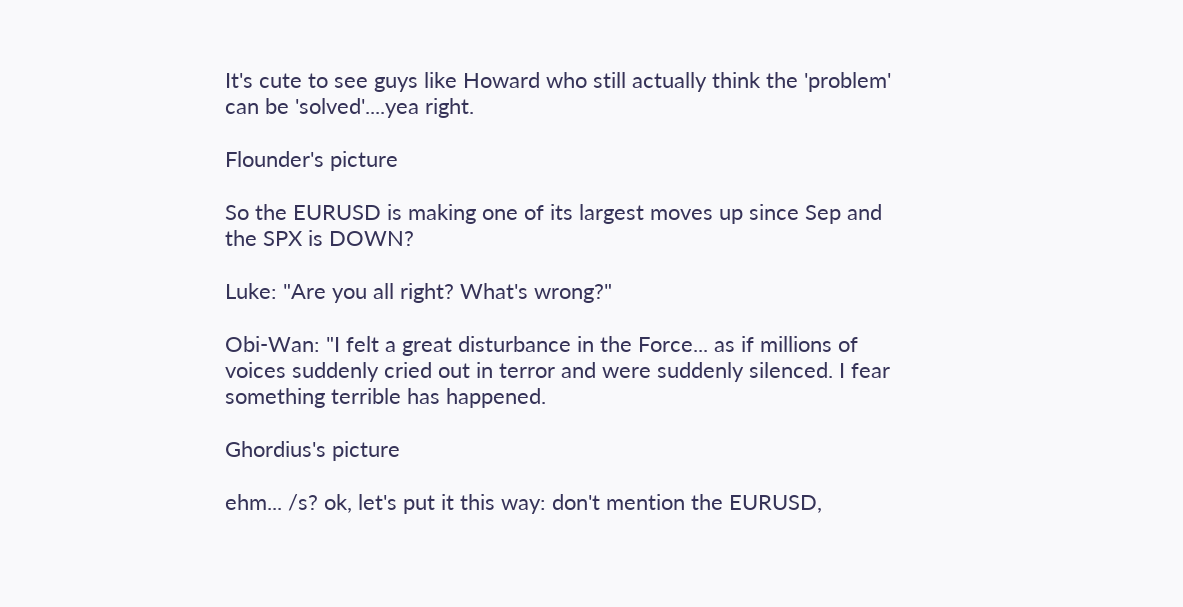It's cute to see guys like Howard who still actually think the 'problem' can be 'solved'....yea right.

Flounder's picture

So the EURUSD is making one of its largest moves up since Sep and the SPX is DOWN?

Luke: "Are you all right? What's wrong?"

Obi-Wan: "I felt a great disturbance in the Force... as if millions of voices suddenly cried out in terror and were suddenly silenced. I fear something terrible has happened.

Ghordius's picture

ehm... /s? ok, let's put it this way: don't mention the EURUSD,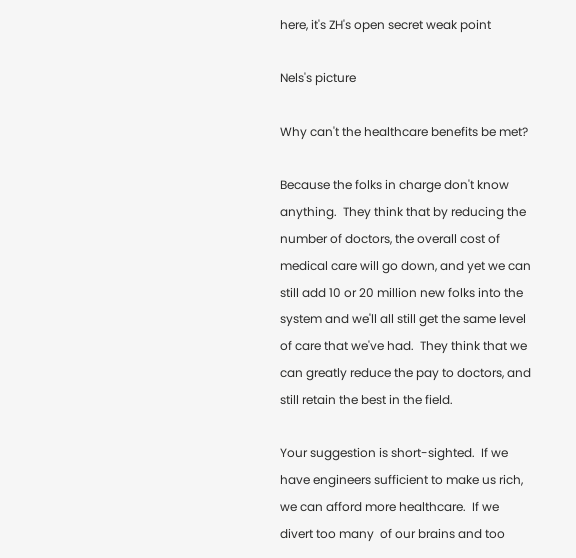here, it's ZH's open secret weak point

Nels's picture

Why can't the healthcare benefits be met?

Because the folks in charge don't know anything.  They think that by reducing the number of doctors, the overall cost of medical care will go down, and yet we can still add 10 or 20 million new folks into the system and we'll all still get the same level of care that we've had.  They think that we can greatly reduce the pay to doctors, and still retain the best in the field.

Your suggestion is short-sighted.  If we have engineers sufficient to make us rich, we can afford more healthcare.  If we divert too many  of our brains and too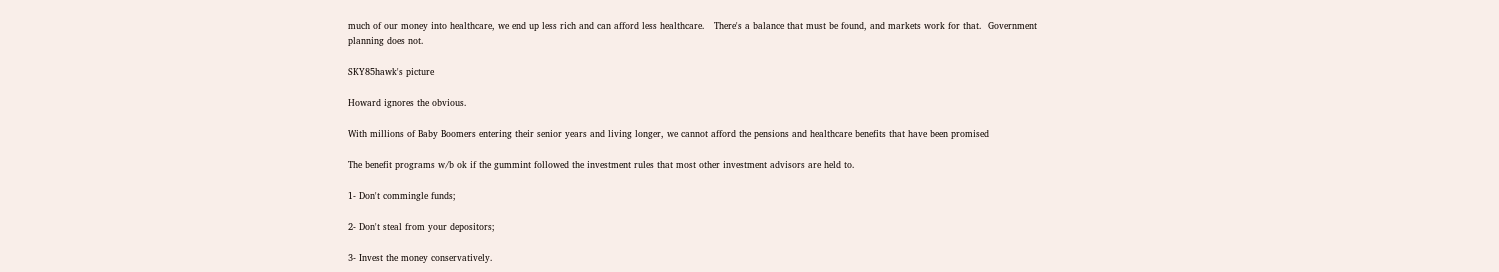much of our money into healthcare, we end up less rich and can afford less healthcare.   There's a balance that must be found, and markets work for that.  Government planning does not.

SKY85hawk's picture

Howard ignores the obvious.

With millions of Baby Boomers entering their senior years and living longer, we cannot afford the pensions and healthcare benefits that have been promised

The benefit programs w/b ok if the gummint followed the investment rules that most other investment advisors are held to.

1- Don't commingle funds;

2- Don't steal from your depositors;

3- Invest the money conservatively.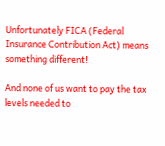Unfortunately FICA (Federal Insurance Contribution Act) means something different!

And none of us want to pay the tax levels needed to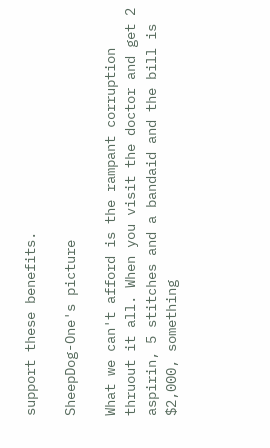support these benefits.

SheepDog-One's picture

What we can't afford is the rampant corruption thruout it all. When you visit the doctor and get 2 aspirin, 5 stitches and a bandaid and the bill is $2,000, something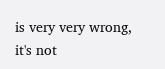is very very wrong, it's not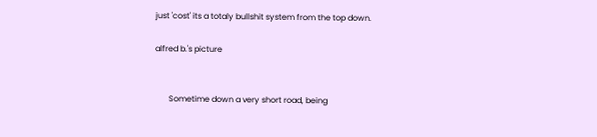just 'cost' its a totaly bullshit system from the top down.

alfred b.'s picture


       Sometime down a very short road, being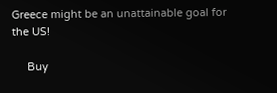Greece might be an unattainable goal for the US!

     Buy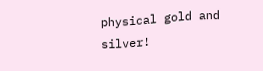physical gold and silver!